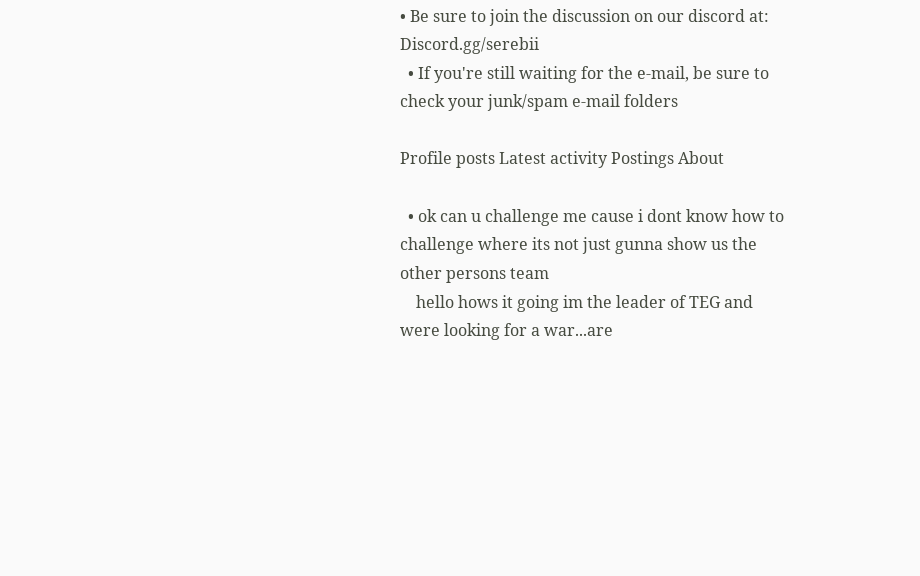• Be sure to join the discussion on our discord at: Discord.gg/serebii
  • If you're still waiting for the e-mail, be sure to check your junk/spam e-mail folders

Profile posts Latest activity Postings About

  • ok can u challenge me cause i dont know how to challenge where its not just gunna show us the other persons team
    hello hows it going im the leader of TEG and were looking for a war...are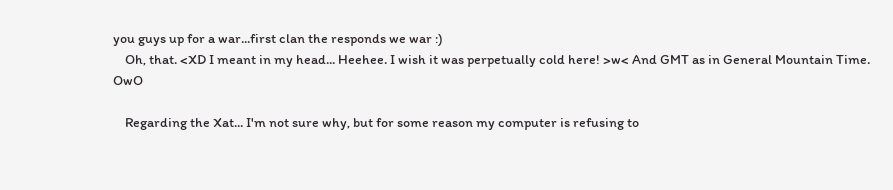you guys up for a war...first clan the responds we war :)
    Oh, that. <XD I meant in my head... Heehee. I wish it was perpetually cold here! >w< And GMT as in General Mountain Time. OwO

    Regarding the Xat... I'm not sure why, but for some reason my computer is refusing to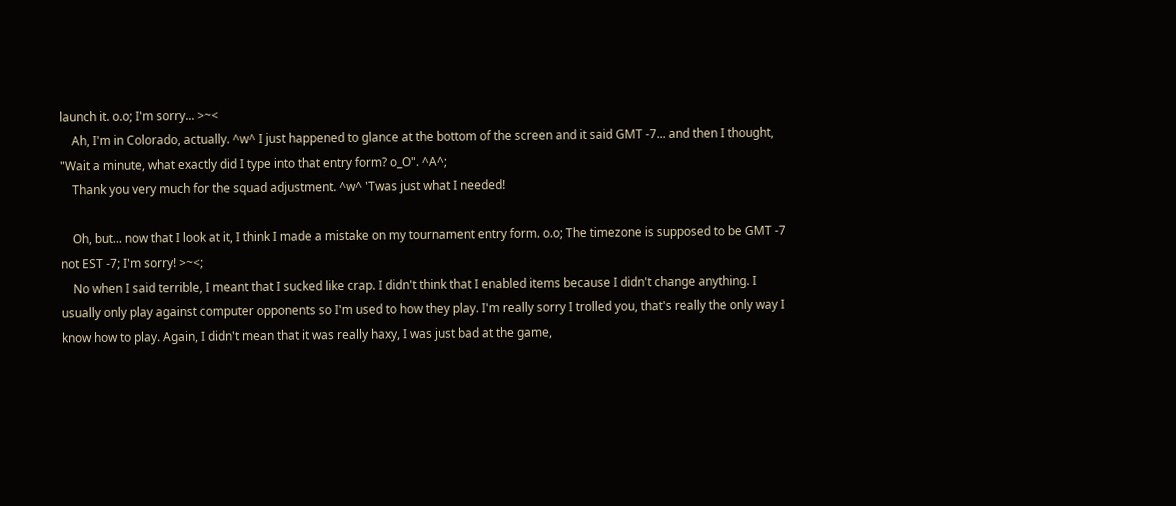launch it. o.o; I'm sorry... >~<
    Ah, I'm in Colorado, actually. ^w^ I just happened to glance at the bottom of the screen and it said GMT -7... and then I thought, "Wait a minute, what exactly did I type into that entry form? o_O". ^A^;
    Thank you very much for the squad adjustment. ^w^ 'Twas just what I needed!

    Oh, but... now that I look at it, I think I made a mistake on my tournament entry form. o.o; The timezone is supposed to be GMT -7 not EST -7; I'm sorry! >~<;
    No when I said terrible, I meant that I sucked like crap. I didn't think that I enabled items because I didn't change anything. I usually only play against computer opponents so I'm used to how they play. I'm really sorry I trolled you, that's really the only way I know how to play. Again, I didn't mean that it was really haxy, I was just bad at the game,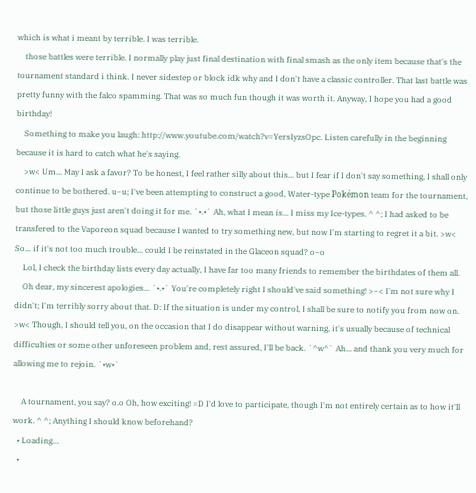which is what i meant by terrible. I was terrible.
    those battles were terrible. I normally play just final destination with final smash as the only item because that's the tournament standard i think. I never sidestep or block idk why and I don't have a classic controller. That last battle was pretty funny with the falco spamming. That was so much fun though it was worth it. Anyway, I hope you had a good birthday!
    Something to make you laugh: http://www.youtube.com/watch?v=YersIyzsOpc. Listen carefully in the beginning because it is hard to catch what he's saying.
    >w< Um... May I ask a favor? To be honest, I feel rather silly about this... but I fear if I don't say something, I shall only continue to be bothered. u~u; I've been attempting to construct a good, Water-type Pokémon team for the tournament, but those little guys just aren't doing it for me. ´•.•` Ah, what I mean is... I miss my Ice-types. ^ ^; I had asked to be transfered to the Vaporeon squad because I wanted to try something new, but now I'm starting to regret it a bit. >w< So... if it's not too much trouble... could I be reinstated in the Glaceon squad? o~o
    Lol, I check the birthday lists every day actually, I have far too many friends to remember the birthdates of them all.
    Oh dear, my sincerest apologies... ´•.•` You're completely right I should've said something! >~< I'm not sure why I didn't; I'm terribly sorry about that. D: If the situation is under my control, I shall be sure to notify you from now on. >w< Though, I should tell you, on the occasion that I do disappear without warning, it's usually because of technical difficulties or some other unforeseen problem and, rest assured, I'll be back. ´^w^` Ah... and thank you very much for allowing me to rejoin. ´•w•`

    A tournament, you say? o.o Oh, how exciting! =D I'd love to participate, though I'm not entirely certain as to how it'll work. ^ ^; Anything I should know beforehand?
  • Loading…
  •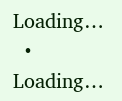Loading…
  • Loading…